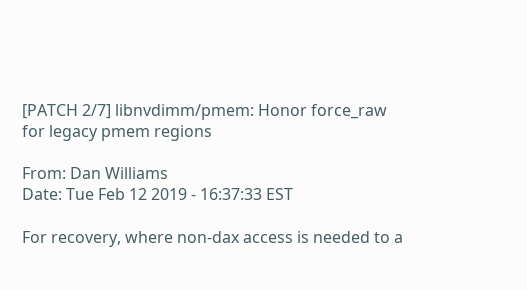[PATCH 2/7] libnvdimm/pmem: Honor force_raw for legacy pmem regions

From: Dan Williams
Date: Tue Feb 12 2019 - 16:37:33 EST

For recovery, where non-dax access is needed to a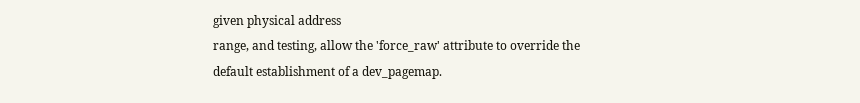given physical address
range, and testing, allow the 'force_raw' attribute to override the
default establishment of a dev_pagemap.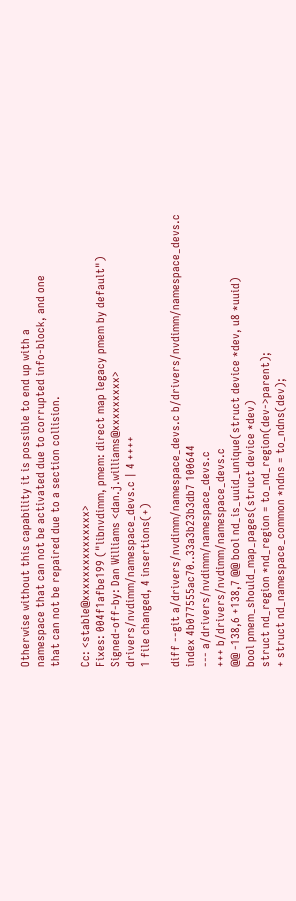Otherwise without this capability it is possible to end up with a
namespace that can not be activated due to corrupted info-block, and one
that can not be repaired due to a section collision.

Cc: <stable@xxxxxxxxxxxxxxx>
Fixes: 004f1afbe199 ("libnvdimm, pmem: direct map legacy pmem by default")
Signed-off-by: Dan Williams <dan.j.williams@xxxxxxxxx>
drivers/nvdimm/namespace_devs.c | 4 ++++
1 file changed, 4 insertions(+)

diff --git a/drivers/nvdimm/namespace_devs.c b/drivers/nvdimm/namespace_devs.c
index 4b077555ac70..33a3b23b3db7 100644
--- a/drivers/nvdimm/namespace_devs.c
+++ b/drivers/nvdimm/namespace_devs.c
@@ -138,6 +138,7 @@ bool nd_is_uuid_unique(struct device *dev, u8 *uuid)
bool pmem_should_map_pages(struct device *dev)
struct nd_region *nd_region = to_nd_region(dev->parent);
+ struct nd_namespace_common *ndns = to_ndns(dev);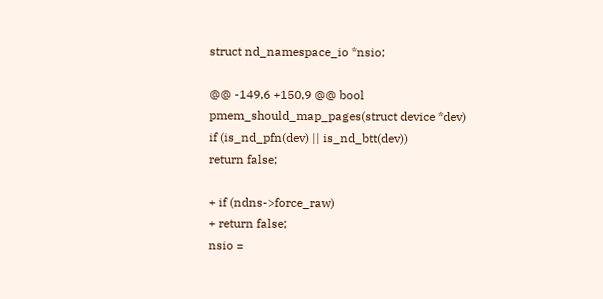struct nd_namespace_io *nsio;

@@ -149,6 +150,9 @@ bool pmem_should_map_pages(struct device *dev)
if (is_nd_pfn(dev) || is_nd_btt(dev))
return false;

+ if (ndns->force_raw)
+ return false;
nsio =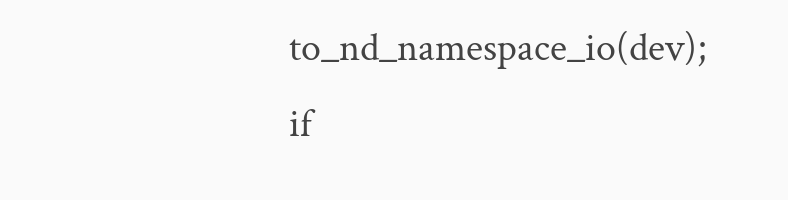to_nd_namespace_io(dev);
if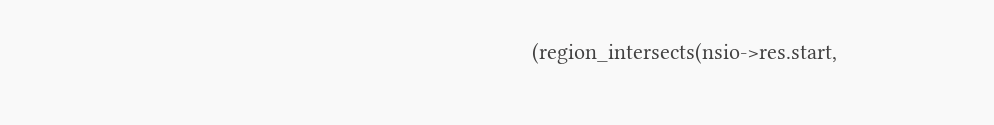(region_intersects(nsio->res.start,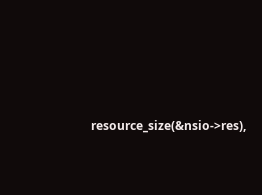resource_size(&nsio->res),